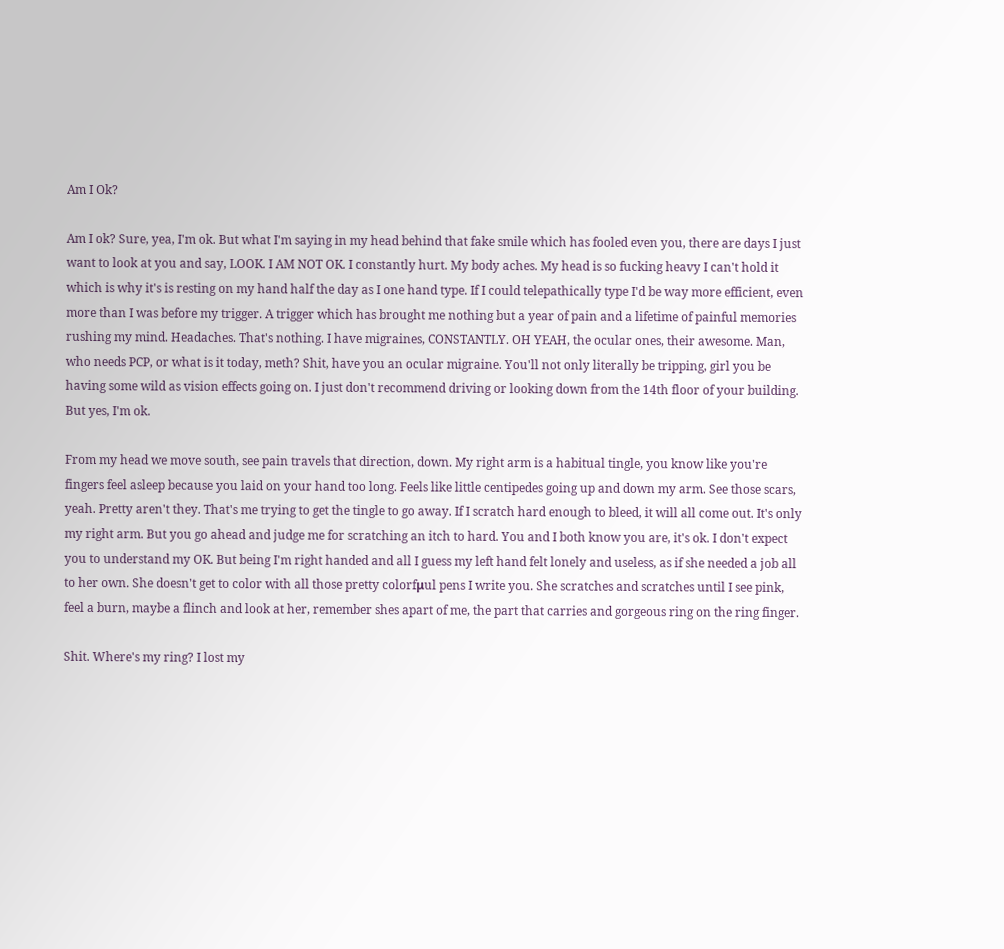Am I Ok?

Am I ok? Sure, yea, I'm ok. But what I'm saying in my head behind that fake smile which has fooled even you, there are days I just want to look at you and say, LOOK. I AM NOT OK. I constantly hurt. My body aches. My head is so fucking heavy I can't hold it which is why it's is resting on my hand half the day as I one hand type. If I could telepathically type I'd be way more efficient, even more than I was before my trigger. A trigger which has brought me nothing but a year of pain and a lifetime of painful memories rushing my mind. Headaches. That's nothing. I have migraines, CONSTANTLY. OH YEAH, the ocular ones, their awesome. Man, who needs PCP, or what is it today, meth? Shit, have you an ocular migraine. You'll not only literally be tripping, girl you be having some wild as vision effects going on. I just don't recommend driving or looking down from the 14th floor of your building. But yes, I'm ok.

From my head we move south, see pain travels that direction, down. My right arm is a habitual tingle, you know like you're fingers feel asleep because you laid on your hand too long. Feels like little centipedes going up and down my arm. See those scars, yeah. Pretty aren't they. That's me trying to get the tingle to go away. If I scratch hard enough to bleed, it will all come out. It's only my right arm. But you go ahead and judge me for scratching an itch to hard. You and I both know you are, it's ok. I don't expect you to understand my OK. But being I'm right handed and all I guess my left hand felt lonely and useless, as if she needed a job all to her own. She doesn't get to color with all those pretty colorfμul pens I write you. She scratches and scratches until I see pink, feel a burn, maybe a flinch and look at her, remember shes apart of me, the part that carries and gorgeous ring on the ring finger.

Shit. Where's my ring? I lost my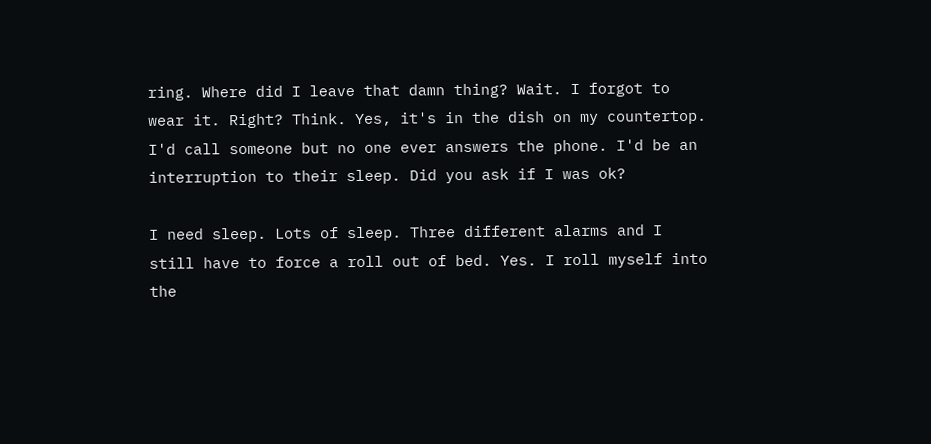ring. Where did I leave that damn thing? Wait. I forgot to wear it. Right? Think. Yes, it's in the dish on my countertop. I'd call someone but no one ever answers the phone. I'd be an interruption to their sleep. Did you ask if I was ok?

I need sleep. Lots of sleep. Three different alarms and I still have to force a roll out of bed. Yes. I roll myself into the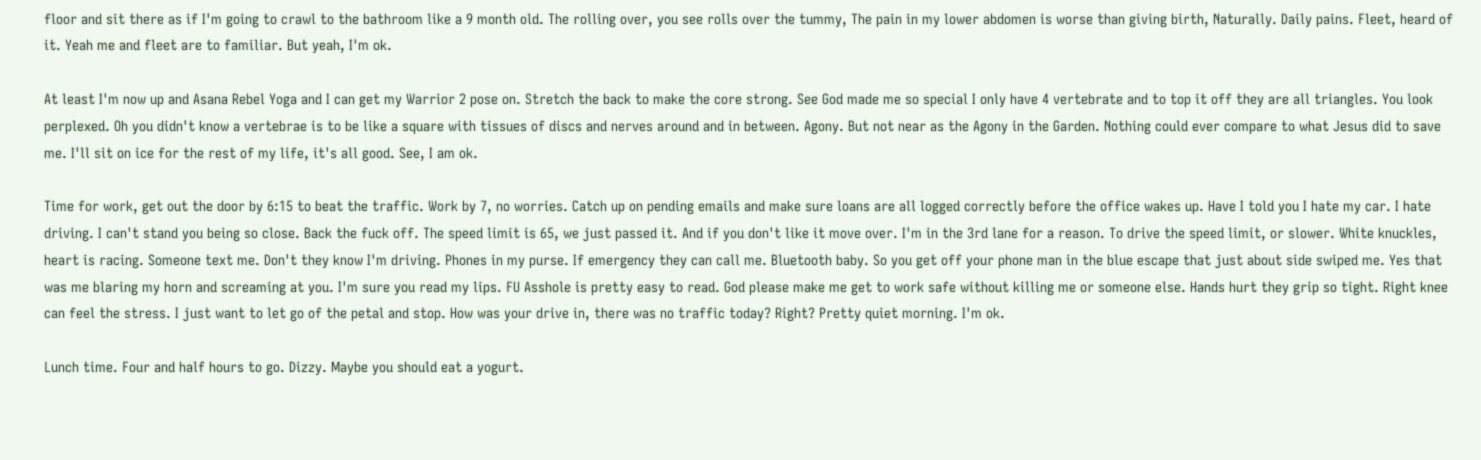floor and sit there as if I'm going to crawl to the bathroom like a 9 month old. The rolling over, you see rolls over the tummy, The pain in my lower abdomen is worse than giving birth, Naturally. Daily pains. Fleet, heard of it. Yeah me and fleet are to familiar. But yeah, I'm ok.

At least I'm now up and Asana Rebel Yoga and I can get my Warrior 2 pose on. Stretch the back to make the core strong. See God made me so special I only have 4 vertebrate and to top it off they are all triangles. You look perplexed. Oh you didn't know a vertebrae is to be like a square with tissues of discs and nerves around and in between. Agony. But not near as the Agony in the Garden. Nothing could ever compare to what Jesus did to save me. I'll sit on ice for the rest of my life, it's all good. See, I am ok.

Time for work, get out the door by 6:15 to beat the traffic. Work by 7, no worries. Catch up on pending emails and make sure loans are all logged correctly before the office wakes up. Have I told you I hate my car. I hate driving. I can't stand you being so close. Back the fuck off. The speed limit is 65, we just passed it. And if you don't like it move over. I'm in the 3rd lane for a reason. To drive the speed limit, or slower. White knuckles, heart is racing. Someone text me. Don't they know I'm driving. Phones in my purse. If emergency they can call me. Bluetooth baby. So you get off your phone man in the blue escape that just about side swiped me. Yes that was me blaring my horn and screaming at you. I'm sure you read my lips. FU Asshole is pretty easy to read. God please make me get to work safe without killing me or someone else. Hands hurt they grip so tight. Right knee can feel the stress. I just want to let go of the petal and stop. How was your drive in, there was no traffic today? Right? Pretty quiet morning. I'm ok.

Lunch time. Four and half hours to go. Dizzy. Maybe you should eat a yogurt.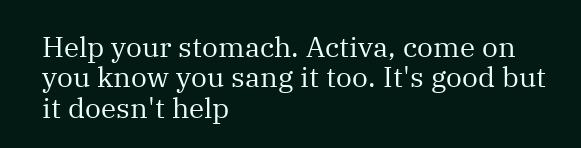Help your stomach. Activa, come on you know you sang it too. It's good but it doesn't help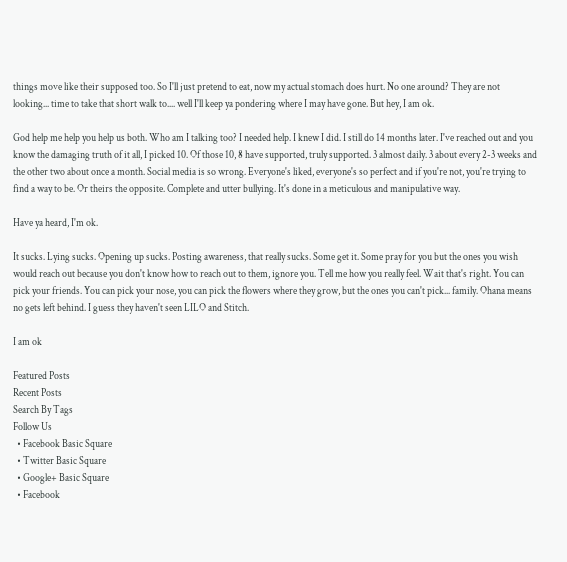things move like their supposed too. So I'll just pretend to eat, now my actual stomach does hurt. No one around? They are not looking... time to take that short walk to.... well I'll keep ya pondering where I may have gone. But hey, I am ok.

God help me help you help us both. Who am I talking too? I needed help. I knew I did. I still do 14 months later. I've reached out and you know the damaging truth of it all, I picked 10. Of those 10, 8 have supported, truly supported. 3 almost daily. 3 about every 2-3 weeks and the other two about once a month. Social media is so wrong. Everyone's liked, everyone's so perfect and if you're not, you're trying to find a way to be. Or theirs the opposite. Complete and utter bullying. It's done in a meticulous and manipulative way.

Have ya heard, I'm ok.

It sucks. Lying sucks. Opening up sucks. Posting awareness, that really sucks. Some get it. Some pray for you but the ones you wish would reach out because you don't know how to reach out to them, ignore you. Tell me how you really feel. Wait that's right. You can pick your friends. You can pick your nose, you can pick the flowers where they grow, but the ones you can't pick... family. Ohana means no gets left behind. I guess they haven't seen LILO and Stitch.

I am ok

Featured Posts
Recent Posts
Search By Tags
Follow Us
  • Facebook Basic Square
  • Twitter Basic Square
  • Google+ Basic Square
  • Facebook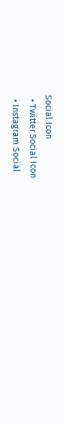Social Icon
  • Twitter Social Icon
  • Instagram Social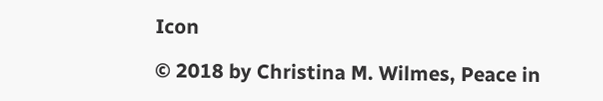Icon

© 2018 by Christina M. Wilmes, Peace in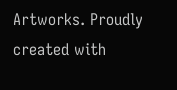Artworks. Proudly created with